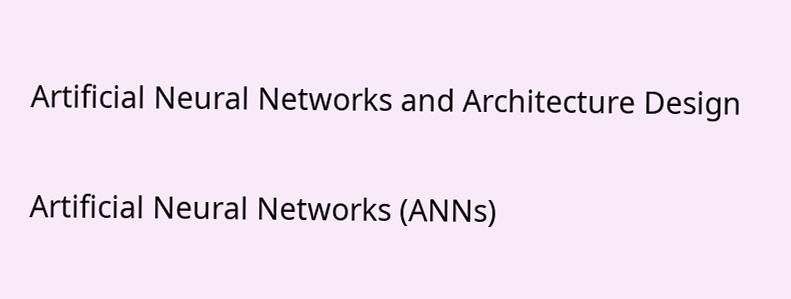Artificial Neural Networks and Architecture Design

Artificial Neural Networks (ANNs)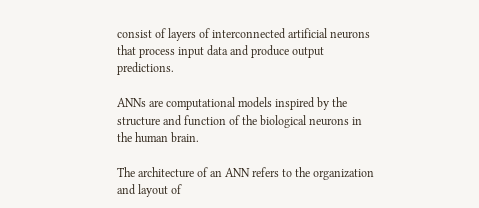consist of layers of interconnected artificial neurons that process input data and produce output predictions.

ANNs are computational models inspired by the structure and function of the biological neurons in the human brain.

The architecture of an ANN refers to the organization and layout of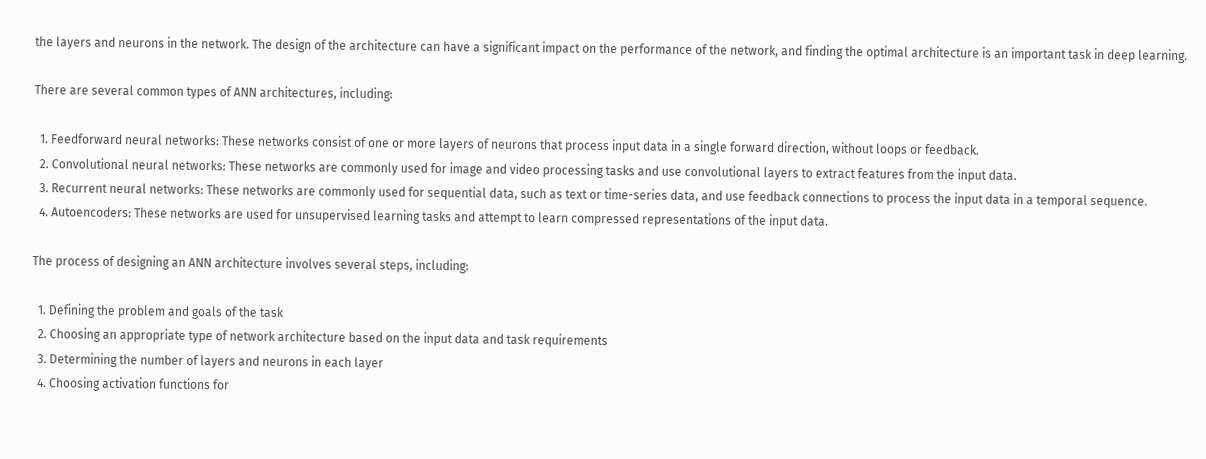the layers and neurons in the network. The design of the architecture can have a significant impact on the performance of the network, and finding the optimal architecture is an important task in deep learning.

There are several common types of ANN architectures, including:

  1. Feedforward neural networks: These networks consist of one or more layers of neurons that process input data in a single forward direction, without loops or feedback.
  2. Convolutional neural networks: These networks are commonly used for image and video processing tasks and use convolutional layers to extract features from the input data.
  3. Recurrent neural networks: These networks are commonly used for sequential data, such as text or time-series data, and use feedback connections to process the input data in a temporal sequence.
  4. Autoencoders: These networks are used for unsupervised learning tasks and attempt to learn compressed representations of the input data.

The process of designing an ANN architecture involves several steps, including:

  1. Defining the problem and goals of the task
  2. Choosing an appropriate type of network architecture based on the input data and task requirements
  3. Determining the number of layers and neurons in each layer
  4. Choosing activation functions for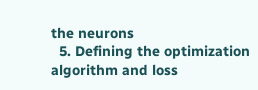the neurons
  5. Defining the optimization algorithm and loss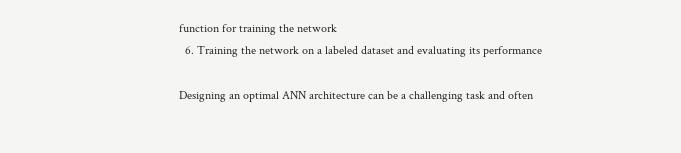function for training the network
  6. Training the network on a labeled dataset and evaluating its performance

Designing an optimal ANN architecture can be a challenging task and often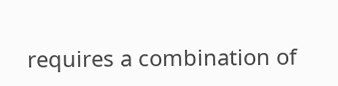requires a combination of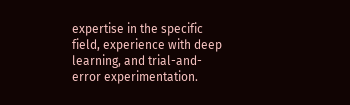expertise in the specific field, experience with deep learning, and trial-and-error experimentation.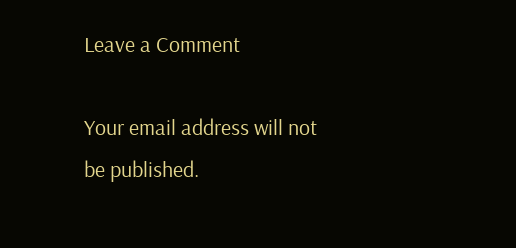Leave a Comment

Your email address will not be published.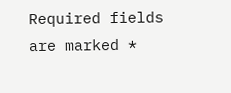Required fields are marked *